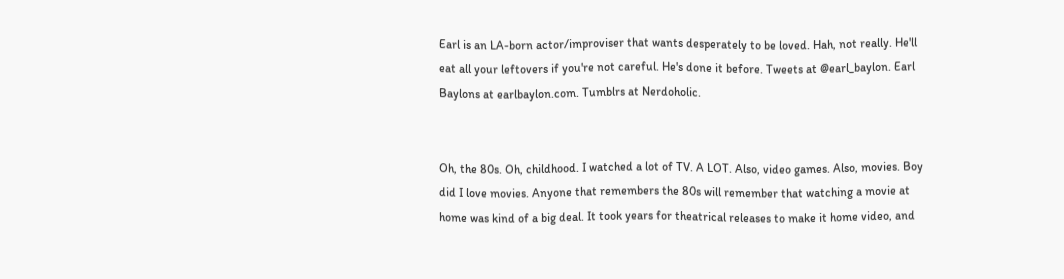Earl is an LA-born actor/improviser that wants desperately to be loved. Hah, not really. He'll eat all your leftovers if you're not careful. He's done it before. Tweets at @earl_baylon. Earl Baylons at earlbaylon.com. Tumblrs at Nerdoholic.


Oh, the 80s. Oh, childhood. I watched a lot of TV. A LOT. Also, video games. Also, movies. Boy did I love movies. Anyone that remembers the 80s will remember that watching a movie at home was kind of a big deal. It took years for theatrical releases to make it home video, and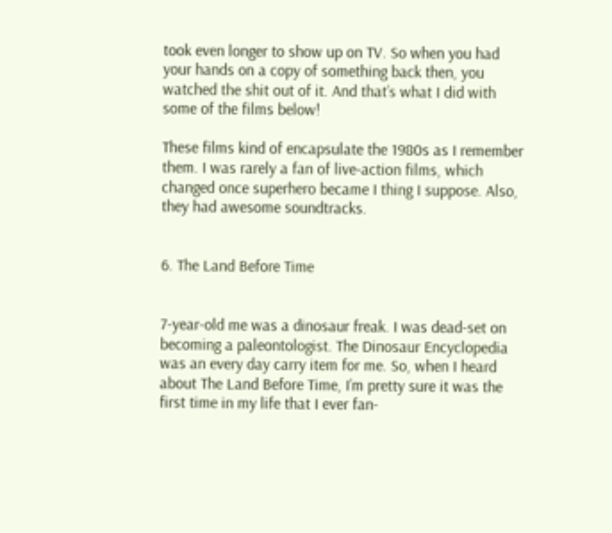took even longer to show up on TV. So when you had your hands on a copy of something back then, you watched the shit out of it. And that’s what I did with some of the films below!

These films kind of encapsulate the 1980s as I remember them. I was rarely a fan of live-action films, which changed once superhero became I thing I suppose. Also, they had awesome soundtracks.


6. The Land Before Time


7-year-old me was a dinosaur freak. I was dead-set on becoming a paleontologist. The Dinosaur Encyclopedia was an every day carry item for me. So, when I heard about The Land Before Time, I’m pretty sure it was the first time in my life that I ever fan-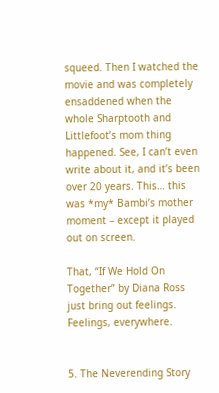squeed. Then I watched the movie and was completely ensaddened when the whole Sharptooth and Littlefoot’s mom thing happened. See, I can’t even write about it, and it’s been over 20 years. This… this was *my* Bambi’s mother moment – except it played out on screen.

That, “If We Hold On Together” by Diana Ross just bring out feelings. Feelings, everywhere.


5. The Neverending Story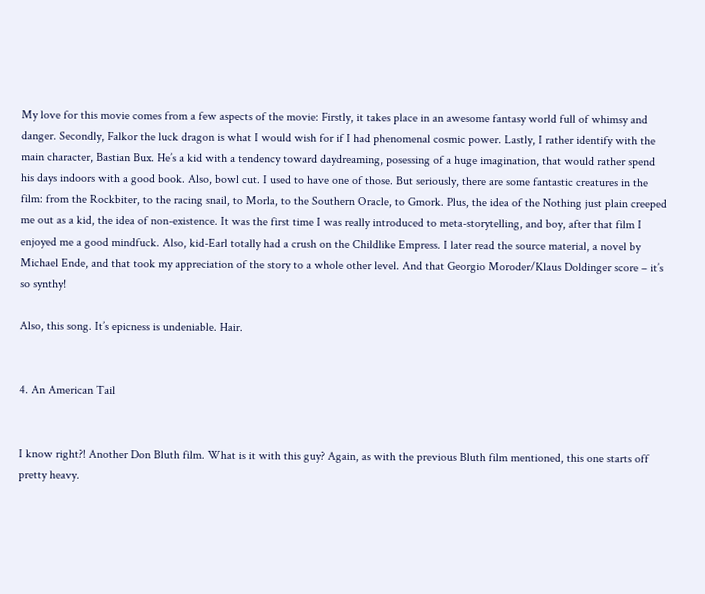My love for this movie comes from a few aspects of the movie: Firstly, it takes place in an awesome fantasy world full of whimsy and danger. Secondly, Falkor the luck dragon is what I would wish for if I had phenomenal cosmic power. Lastly, I rather identify with the main character, Bastian Bux. He’s a kid with a tendency toward daydreaming, posessing of a huge imagination, that would rather spend his days indoors with a good book. Also, bowl cut. I used to have one of those. But seriously, there are some fantastic creatures in the film: from the Rockbiter, to the racing snail, to Morla, to the Southern Oracle, to Gmork. Plus, the idea of the Nothing just plain creeped me out as a kid, the idea of non-existence. It was the first time I was really introduced to meta-storytelling, and boy, after that film I enjoyed me a good mindfuck. Also, kid-Earl totally had a crush on the Childlike Empress. I later read the source material, a novel by Michael Ende, and that took my appreciation of the story to a whole other level. And that Georgio Moroder/Klaus Doldinger score – it’s so synthy!

Also, this song. It’s epicness is undeniable. Hair.


4. An American Tail


I know right?! Another Don Bluth film. What is it with this guy? Again, as with the previous Bluth film mentioned, this one starts off pretty heavy.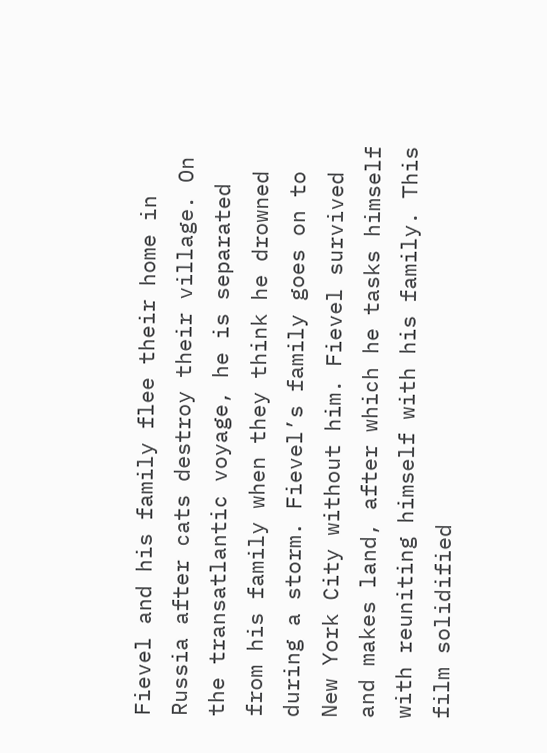Fievel and his family flee their home in Russia after cats destroy their village. On the transatlantic voyage, he is separated from his family when they think he drowned during a storm. Fievel’s family goes on to New York City without him. Fievel survived and makes land, after which he tasks himself with reuniting himself with his family. This film solidified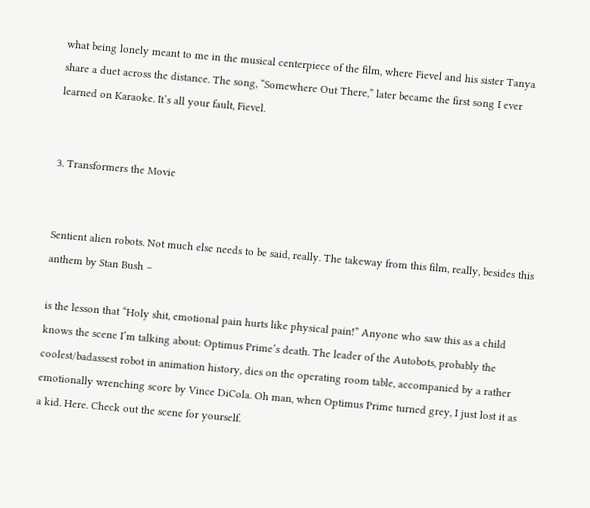what being lonely meant to me in the musical centerpiece of the film, where Fievel and his sister Tanya share a duet across the distance. The song, “Somewhere Out There,” later became the first song I ever learned on Karaoke. It’s all your fault, Fievel.


3. Transformers the Movie


Sentient alien robots. Not much else needs to be said, really. The takeway from this film, really, besides this anthem by Stan Bush –

is the lesson that “Holy shit, emotional pain hurts like physical pain!” Anyone who saw this as a child knows the scene I’m talking about: Optimus Prime’s death. The leader of the Autobots, probably the coolest/badassest robot in animation history, dies on the operating room table, accompanied by a rather emotionally wrenching score by Vince DiCola. Oh man, when Optimus Prime turned grey, I just lost it as a kid. Here. Check out the scene for yourself.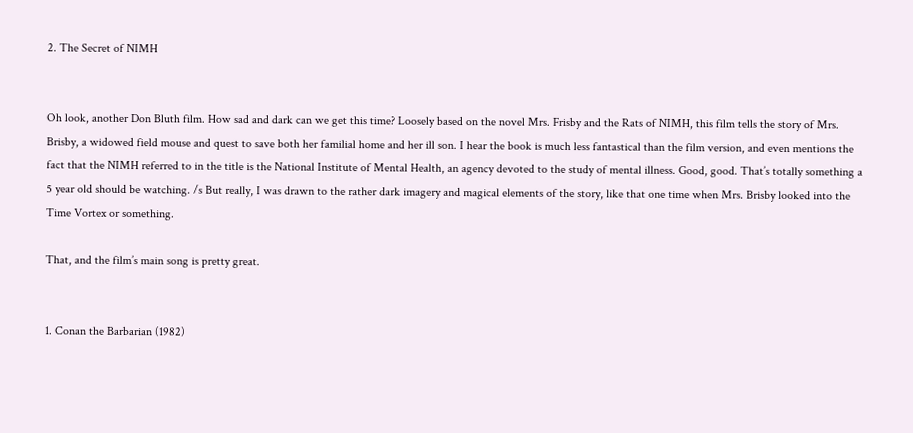2. The Secret of NIMH


Oh look, another Don Bluth film. How sad and dark can we get this time? Loosely based on the novel Mrs. Frisby and the Rats of NIMH, this film tells the story of Mrs. Brisby, a widowed field mouse and quest to save both her familial home and her ill son. I hear the book is much less fantastical than the film version, and even mentions the fact that the NIMH referred to in the title is the National Institute of Mental Health, an agency devoted to the study of mental illness. Good, good. That’s totally something a 5 year old should be watching. /s But really, I was drawn to the rather dark imagery and magical elements of the story, like that one time when Mrs. Brisby looked into the Time Vortex or something.

That, and the film’s main song is pretty great.


1. Conan the Barbarian (1982)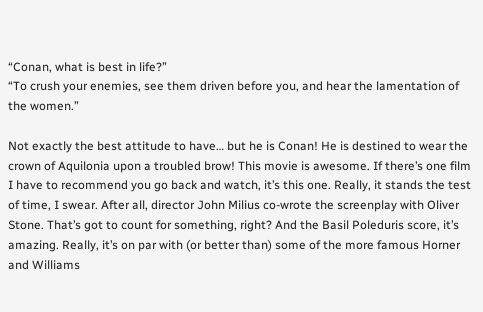“Conan, what is best in life?”
“To crush your enemies, see them driven before you, and hear the lamentation of the women.”

Not exactly the best attitude to have… but he is Conan! He is destined to wear the crown of Aquilonia upon a troubled brow! This movie is awesome. If there’s one film I have to recommend you go back and watch, it’s this one. Really, it stands the test of time, I swear. After all, director John Milius co-wrote the screenplay with Oliver Stone. That’s got to count for something, right? And the Basil Poleduris score, it’s amazing. Really, it’s on par with (or better than) some of the more famous Horner and Williams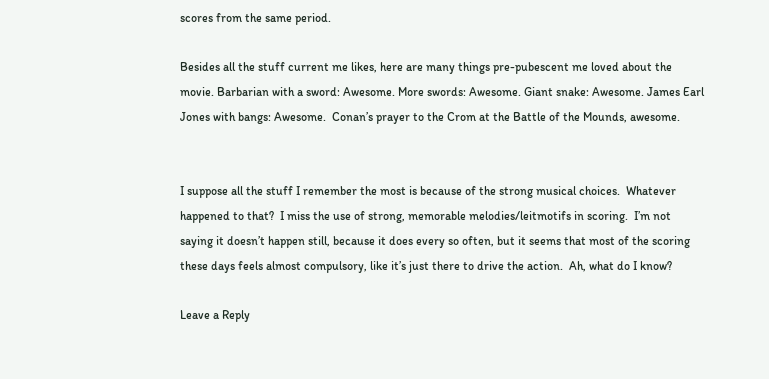scores from the same period.

Besides all the stuff current me likes, here are many things pre-pubescent me loved about the movie. Barbarian with a sword: Awesome. More swords: Awesome. Giant snake: Awesome. James Earl Jones with bangs: Awesome.  Conan’s prayer to the Crom at the Battle of the Mounds, awesome.


I suppose all the stuff I remember the most is because of the strong musical choices.  Whatever happened to that?  I miss the use of strong, memorable melodies/leitmotifs in scoring.  I’m not saying it doesn’t happen still, because it does every so often, but it seems that most of the scoring these days feels almost compulsory, like it’s just there to drive the action.  Ah, what do I know?

Leave a Reply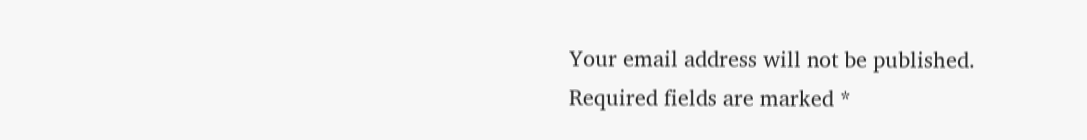Your email address will not be published. Required fields are marked *